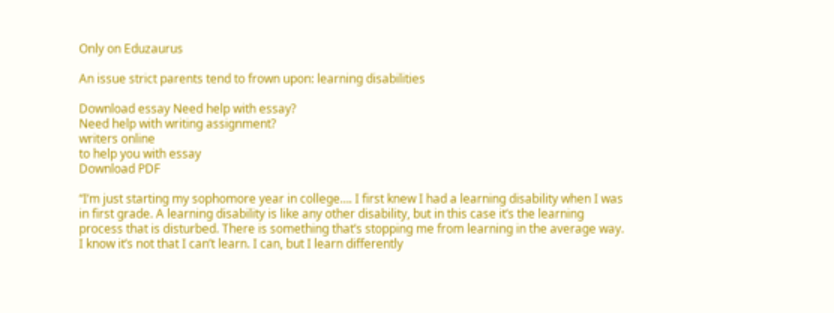Only on Eduzaurus

An issue strict parents tend to frown upon: learning disabilities

Download essay Need help with essay?
Need help with writing assignment?
writers online
to help you with essay
Download PDF

“I’m just starting my sophomore year in college…. I first knew I had a learning disability when I was in first grade. A learning disability is like any other disability, but in this case it’s the learning process that is disturbed. There is something that’s stopping me from learning in the average way. I know it’s not that I can’t learn. I can, but I learn differently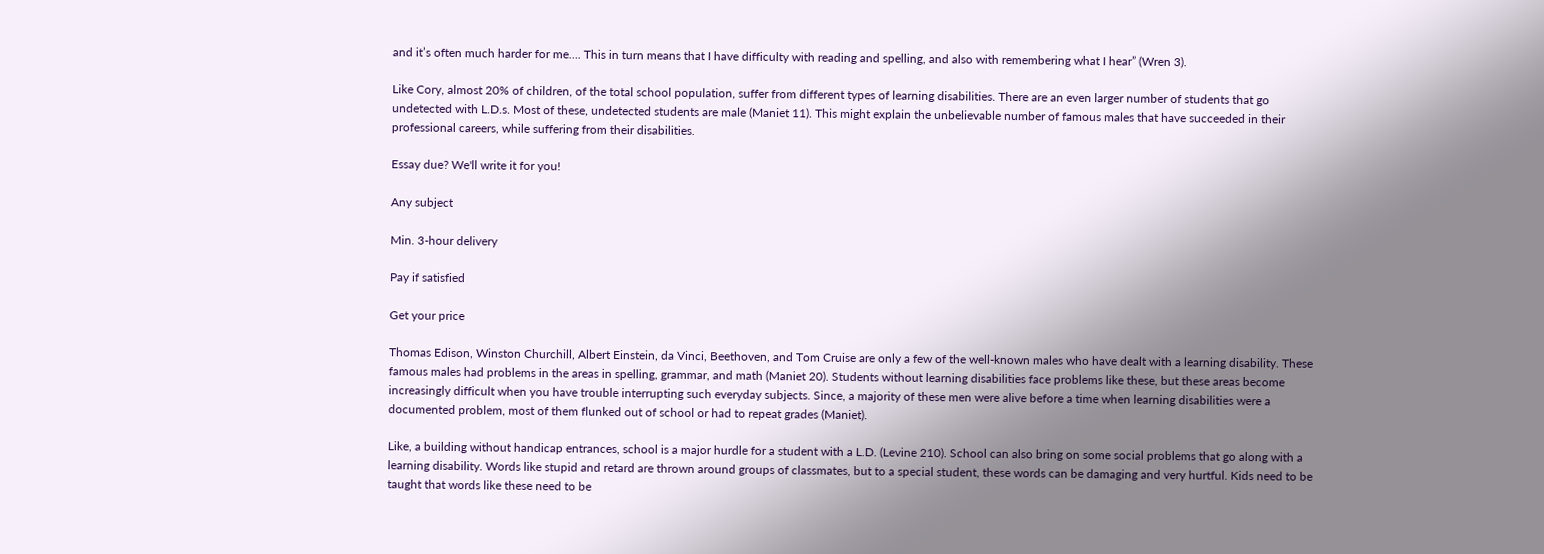and it’s often much harder for me…. This in turn means that I have difficulty with reading and spelling, and also with remembering what I hear” (Wren 3).

Like Cory, almost 20% of children, of the total school population, suffer from different types of learning disabilities. There are an even larger number of students that go undetected with L.D.s. Most of these, undetected students are male (Maniet 11). This might explain the unbelievable number of famous males that have succeeded in their professional careers, while suffering from their disabilities.

Essay due? We'll write it for you!

Any subject

Min. 3-hour delivery

Pay if satisfied

Get your price

Thomas Edison, Winston Churchill, Albert Einstein, da Vinci, Beethoven, and Tom Cruise are only a few of the well-known males who have dealt with a learning disability. These famous males had problems in the areas in spelling, grammar, and math (Maniet 20). Students without learning disabilities face problems like these, but these areas become increasingly difficult when you have trouble interrupting such everyday subjects. Since, a majority of these men were alive before a time when learning disabilities were a documented problem, most of them flunked out of school or had to repeat grades (Maniet).

Like, a building without handicap entrances, school is a major hurdle for a student with a L.D. (Levine 210). School can also bring on some social problems that go along with a learning disability. Words like stupid and retard are thrown around groups of classmates, but to a special student, these words can be damaging and very hurtful. Kids need to be taught that words like these need to be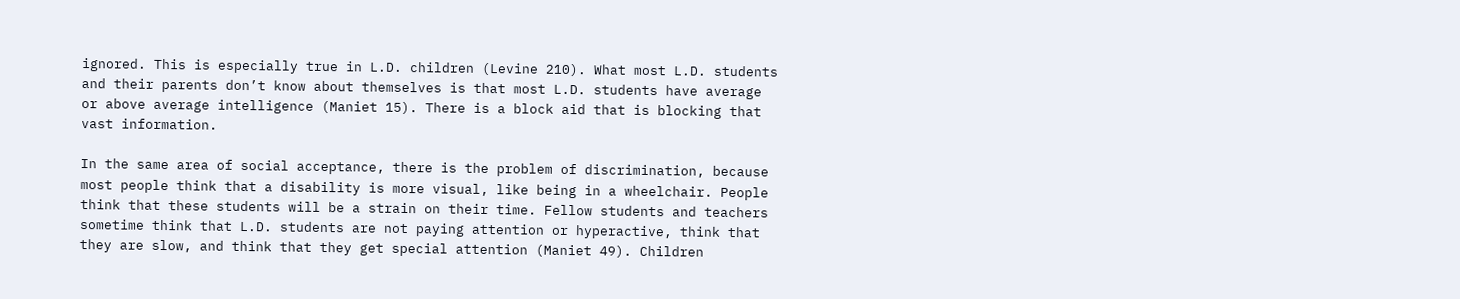ignored. This is especially true in L.D. children (Levine 210). What most L.D. students and their parents don’t know about themselves is that most L.D. students have average or above average intelligence (Maniet 15). There is a block aid that is blocking that vast information.

In the same area of social acceptance, there is the problem of discrimination, because most people think that a disability is more visual, like being in a wheelchair. People think that these students will be a strain on their time. Fellow students and teachers sometime think that L.D. students are not paying attention or hyperactive, think that they are slow, and think that they get special attention (Maniet 49). Children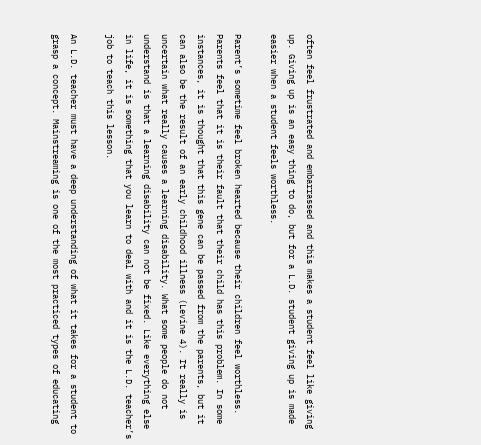often feel frustrated and embarrassed and this makes a student feel like giving up. Giving up is an easy thing to do, but for a L.D. student giving up is made easier when a student feels worthless.

Parent’s sometime feel broken hearted because their children feel worthless. Parents feel that it is their fault that their child has this problem. In some instances, it is thought that this gene can be passed from the parents, but it can also be the result of an early childhood illness (Levine 4). It really is uncertain what really causes a learning disability. What some people do not understand is that a learning disability can not be fixed. Like everything else in life, it is something that you learn to deal with and it is the L.D. teacher’s job to teach this lesson.

An L.D. teacher must have a deep understanding of what it takes for a student to grasp a concept. Mainstreaming is one of the most practiced types of educating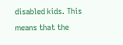disabled kids. This means that the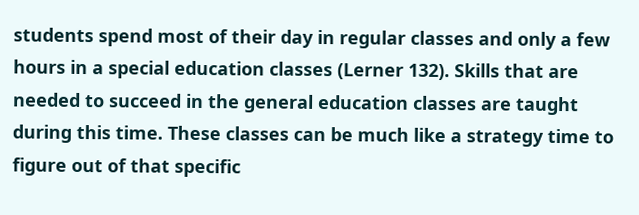students spend most of their day in regular classes and only a few hours in a special education classes (Lerner 132). Skills that are needed to succeed in the general education classes are taught during this time. These classes can be much like a strategy time to figure out of that specific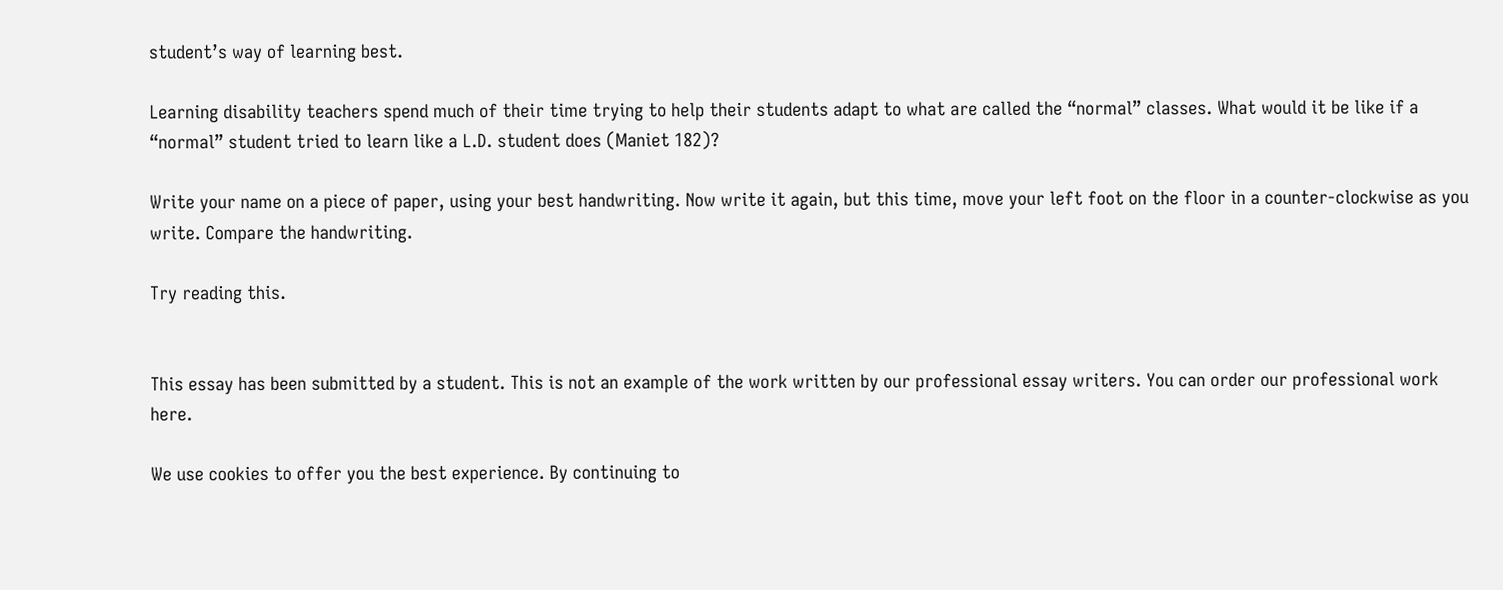student’s way of learning best.

Learning disability teachers spend much of their time trying to help their students adapt to what are called the “normal” classes. What would it be like if a “normal” student tried to learn like a L.D. student does (Maniet 182)?

Write your name on a piece of paper, using your best handwriting. Now write it again, but this time, move your left foot on the floor in a counter-clockwise as you write. Compare the handwriting.

Try reading this.


This essay has been submitted by a student. This is not an example of the work written by our professional essay writers. You can order our professional work here.

We use cookies to offer you the best experience. By continuing to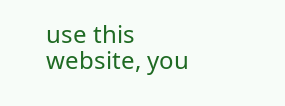use this website, you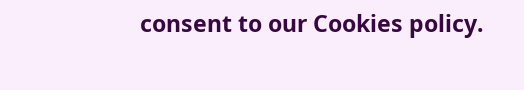consent to our Cookies policy.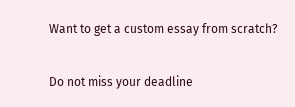Want to get a custom essay from scratch?

Do not miss your deadline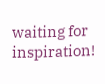waiting for inspiration!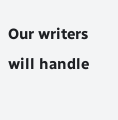Our writers will handle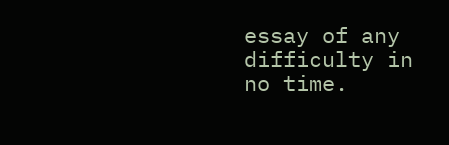essay of any difficulty in no time.